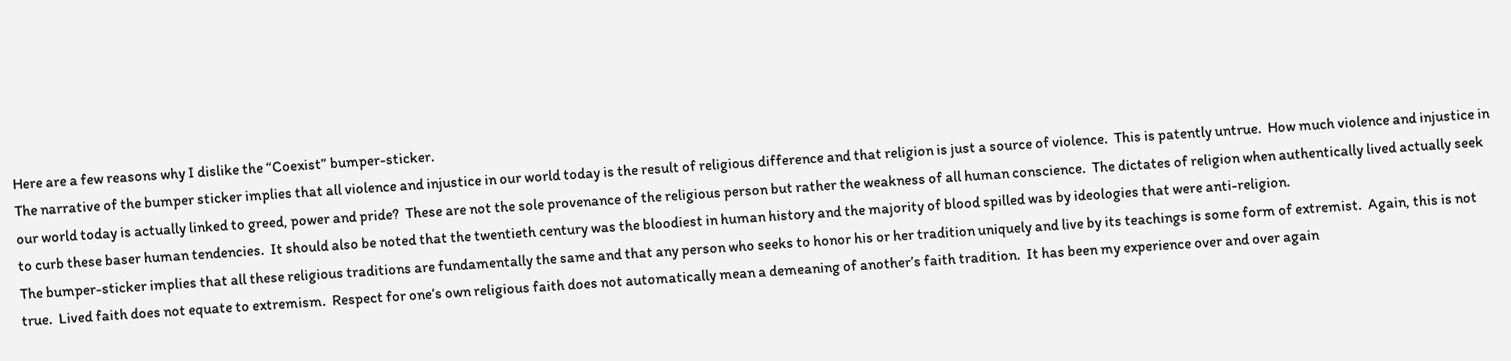Here are a few reasons why I dislike the “Coexist” bumper-sticker.
The narrative of the bumper sticker implies that all violence and injustice in our world today is the result of religious difference and that religion is just a source of violence.  This is patently untrue.  How much violence and injustice in our world today is actually linked to greed, power and pride?  These are not the sole provenance of the religious person but rather the weakness of all human conscience.  The dictates of religion when authentically lived actually seek to curb these baser human tendencies.  It should also be noted that the twentieth century was the bloodiest in human history and the majority of blood spilled was by ideologies that were anti-religion.
The bumper-sticker implies that all these religious traditions are fundamentally the same and that any person who seeks to honor his or her tradition uniquely and live by its teachings is some form of extremist.  Again, this is not true.  Lived faith does not equate to extremism.  Respect for one’s own religious faith does not automatically mean a demeaning of another’s faith tradition.  It has been my experience over and over again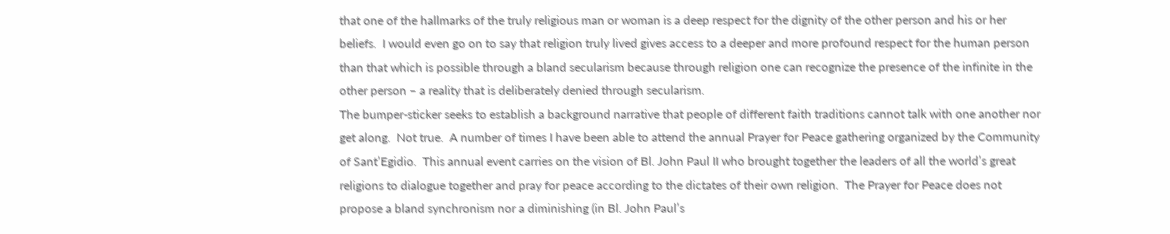that one of the hallmarks of the truly religious man or woman is a deep respect for the dignity of the other person and his or her beliefs.  I would even go on to say that religion truly lived gives access to a deeper and more profound respect for the human person than that which is possible through a bland secularism because through religion one can recognize the presence of the infinite in the other person – a reality that is deliberately denied through secularism.
The bumper-sticker seeks to establish a background narrative that people of different faith traditions cannot talk with one another nor get along.  Not true.  A number of times I have been able to attend the annual Prayer for Peace gathering organized by the Community of Sant’Egidio.  This annual event carries on the vision of Bl. John Paul II who brought together the leaders of all the world’s great religions to dialogue together and pray for peace according to the dictates of their own religion.  The Prayer for Peace does not propose a bland synchronism nor a diminishing (in Bl. John Paul’s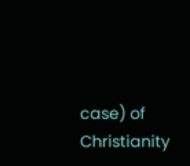case) of Christianity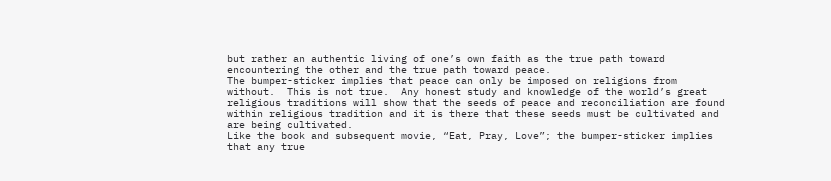but rather an authentic living of one’s own faith as the true path toward encountering the other and the true path toward peace.
The bumper-sticker implies that peace can only be imposed on religions from without.  This is not true.  Any honest study and knowledge of the world’s great religious traditions will show that the seeds of peace and reconciliation are found within religious tradition and it is there that these seeds must be cultivated and are being cultivated.
Like the book and subsequent movie, “Eat, Pray, Love”; the bumper-sticker implies that any true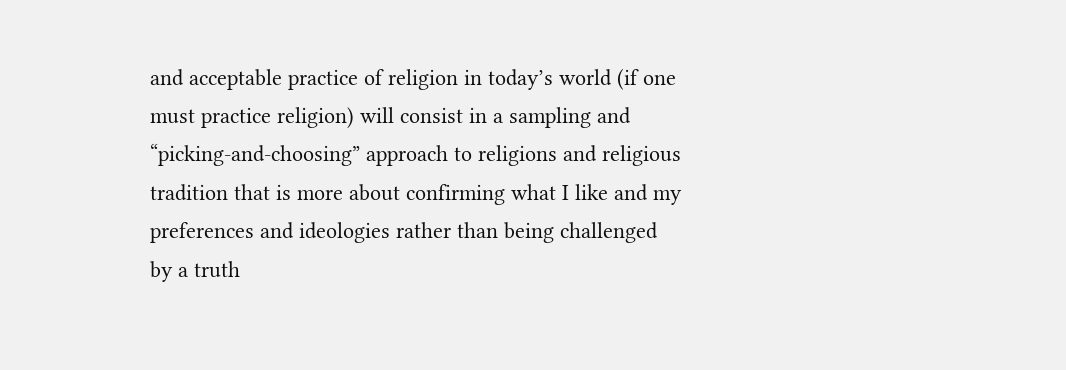and acceptable practice of religion in today’s world (if one must practice religion) will consist in a sampling and “picking-and-choosing” approach to religions and religious tradition that is more about confirming what I like and my preferences and ideologies rather than being challenged by a truth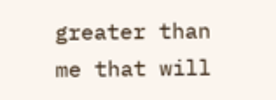greater than me that will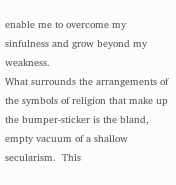enable me to overcome my sinfulness and grow beyond my weakness.
What surrounds the arrangements of the symbols of religion that make up the bumper-sticker is the bland, empty vacuum of a shallow secularism.  This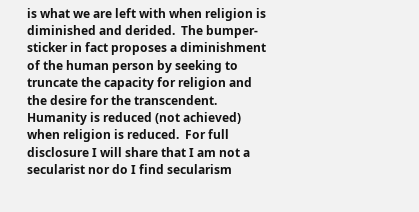is what we are left with when religion is diminished and derided.  The bumper-sticker in fact proposes a diminishment of the human person by seeking to truncate the capacity for religion and the desire for the transcendent.  Humanity is reduced (not achieved) when religion is reduced.  For full disclosure I will share that I am not a secularist nor do I find secularism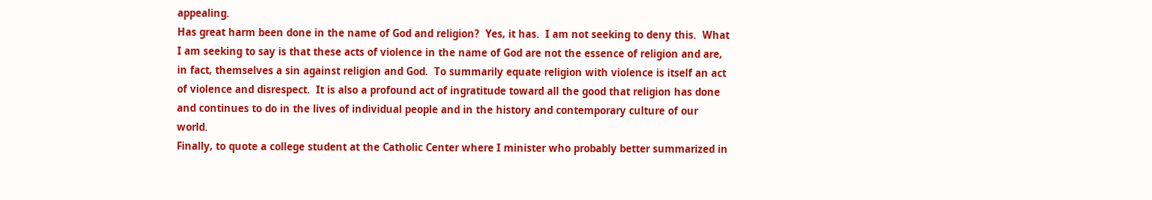appealing.
Has great harm been done in the name of God and religion?  Yes, it has.  I am not seeking to deny this.  What I am seeking to say is that these acts of violence in the name of God are not the essence of religion and are, in fact, themselves a sin against religion and God.  To summarily equate religion with violence is itself an act of violence and disrespect.  It is also a profound act of ingratitude toward all the good that religion has done and continues to do in the lives of individual people and in the history and contemporary culture of our world.
Finally, to quote a college student at the Catholic Center where I minister who probably better summarized in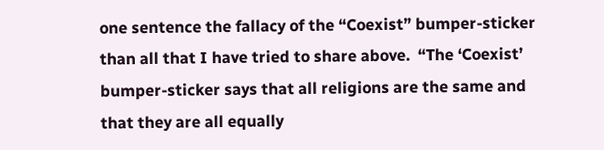one sentence the fallacy of the “Coexist” bumper-sticker than all that I have tried to share above.  “The ‘Coexist’ bumper-sticker says that all religions are the same and that they are all equally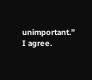unimportant.”
I agree.